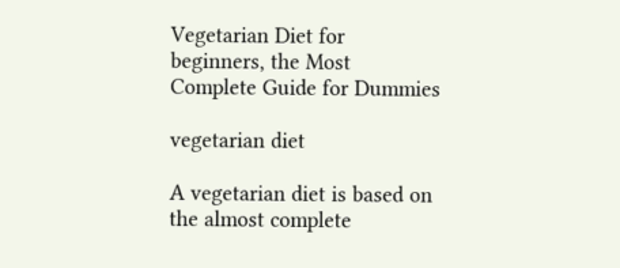Vegetarian Diet for beginners, the Most Complete Guide for Dummies

vegetarian diet

A vegetarian diet is based on the almost complete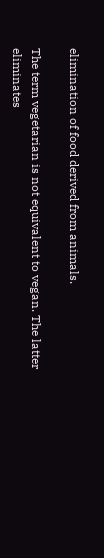elimination of food derived from animals.

The term vegetarian is not equivalent to vegan. The latter eliminates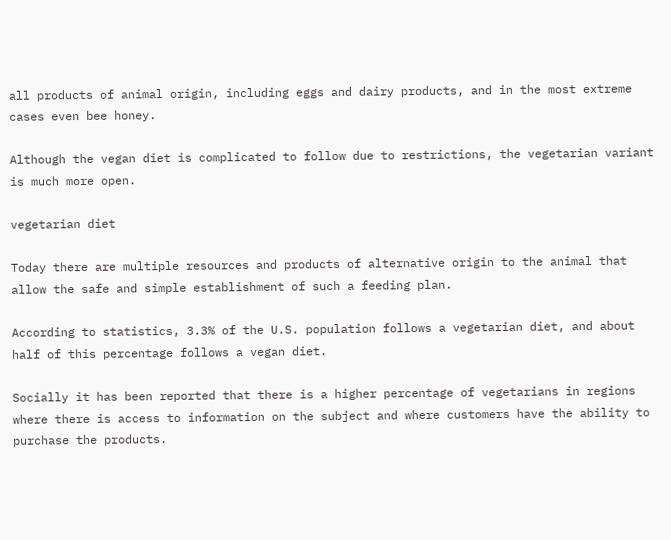all products of animal origin, including eggs and dairy products, and in the most extreme cases even bee honey.

Although the vegan diet is complicated to follow due to restrictions, the vegetarian variant is much more open.

vegetarian diet

Today there are multiple resources and products of alternative origin to the animal that allow the safe and simple establishment of such a feeding plan.

According to statistics, 3.3% of the U.S. population follows a vegetarian diet, and about half of this percentage follows a vegan diet.

Socially it has been reported that there is a higher percentage of vegetarians in regions where there is access to information on the subject and where customers have the ability to purchase the products.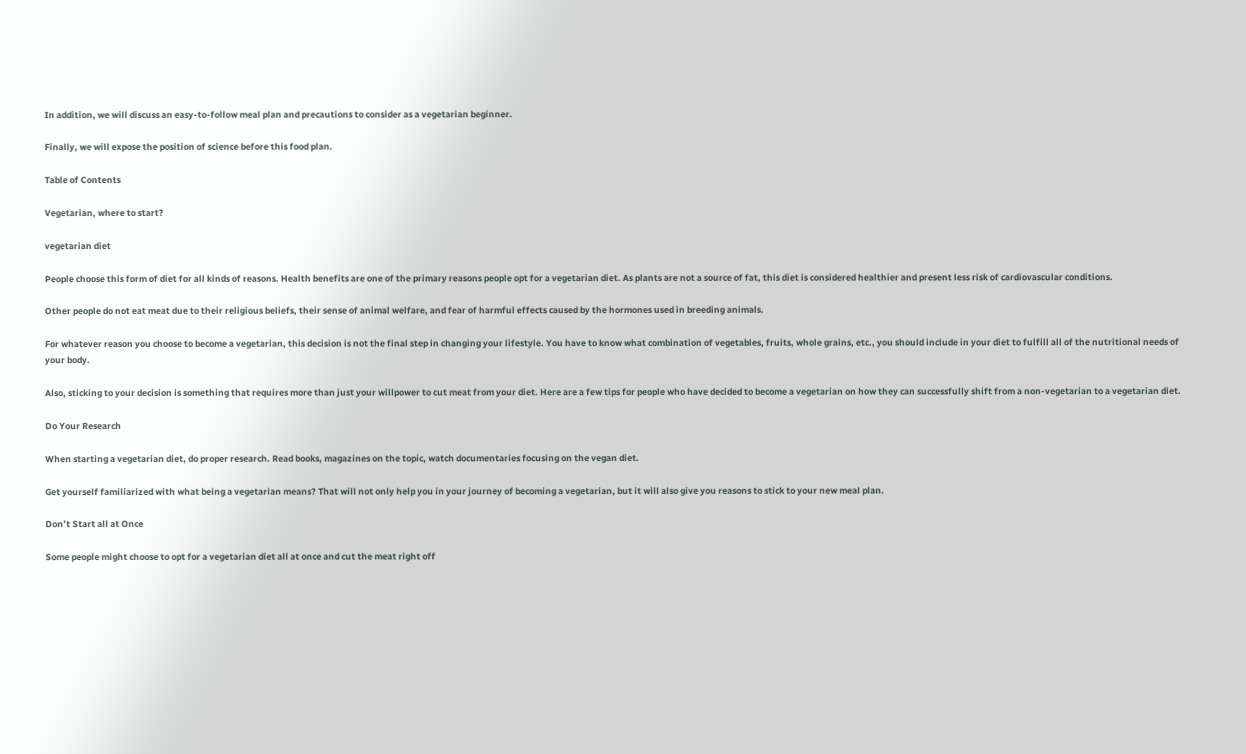In addition, we will discuss an easy-to-follow meal plan and precautions to consider as a vegetarian beginner.

Finally, we will expose the position of science before this food plan.

Table of Contents

Vegetarian, where to start?

vegetarian diet

People choose this form of diet for all kinds of reasons. Health benefits are one of the primary reasons people opt for a vegetarian diet. As plants are not a source of fat, this diet is considered healthier and present less risk of cardiovascular conditions.

Other people do not eat meat due to their religious beliefs, their sense of animal welfare, and fear of harmful effects caused by the hormones used in breeding animals.

For whatever reason you choose to become a vegetarian, this decision is not the final step in changing your lifestyle. You have to know what combination of vegetables, fruits, whole grains, etc., you should include in your diet to fulfill all of the nutritional needs of your body.

Also, sticking to your decision is something that requires more than just your willpower to cut meat from your diet. Here are a few tips for people who have decided to become a vegetarian on how they can successfully shift from a non-vegetarian to a vegetarian diet.

Do Your Research

When starting a vegetarian diet, do proper research. Read books, magazines on the topic, watch documentaries focusing on the vegan diet.

Get yourself familiarized with what being a vegetarian means? That will not only help you in your journey of becoming a vegetarian, but it will also give you reasons to stick to your new meal plan.

Don’t Start all at Once

Some people might choose to opt for a vegetarian diet all at once and cut the meat right off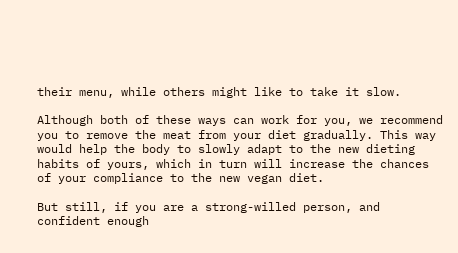their menu, while others might like to take it slow.

Although both of these ways can work for you, we recommend you to remove the meat from your diet gradually. This way would help the body to slowly adapt to the new dieting habits of yours, which in turn will increase the chances of your compliance to the new vegan diet.

But still, if you are a strong-willed person, and confident enough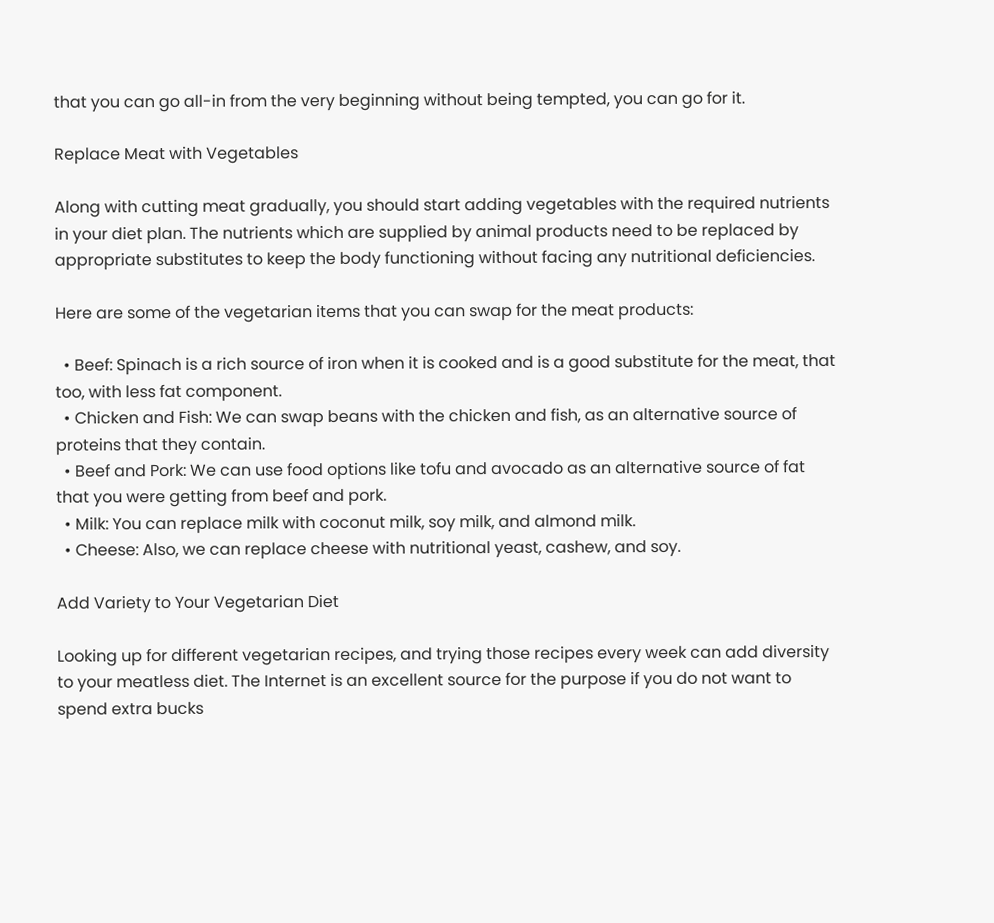that you can go all-in from the very beginning without being tempted, you can go for it.

Replace Meat with Vegetables

Along with cutting meat gradually, you should start adding vegetables with the required nutrients in your diet plan. The nutrients which are supplied by animal products need to be replaced by appropriate substitutes to keep the body functioning without facing any nutritional deficiencies.

Here are some of the vegetarian items that you can swap for the meat products:

  • Beef: Spinach is a rich source of iron when it is cooked and is a good substitute for the meat, that too, with less fat component.
  • Chicken and Fish: We can swap beans with the chicken and fish, as an alternative source of proteins that they contain.
  • Beef and Pork: We can use food options like tofu and avocado as an alternative source of fat that you were getting from beef and pork.
  • Milk: You can replace milk with coconut milk, soy milk, and almond milk.
  • Cheese: Also, we can replace cheese with nutritional yeast, cashew, and soy.

Add Variety to Your Vegetarian Diet

Looking up for different vegetarian recipes, and trying those recipes every week can add diversity to your meatless diet. The Internet is an excellent source for the purpose if you do not want to spend extra bucks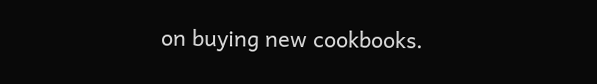on buying new cookbooks.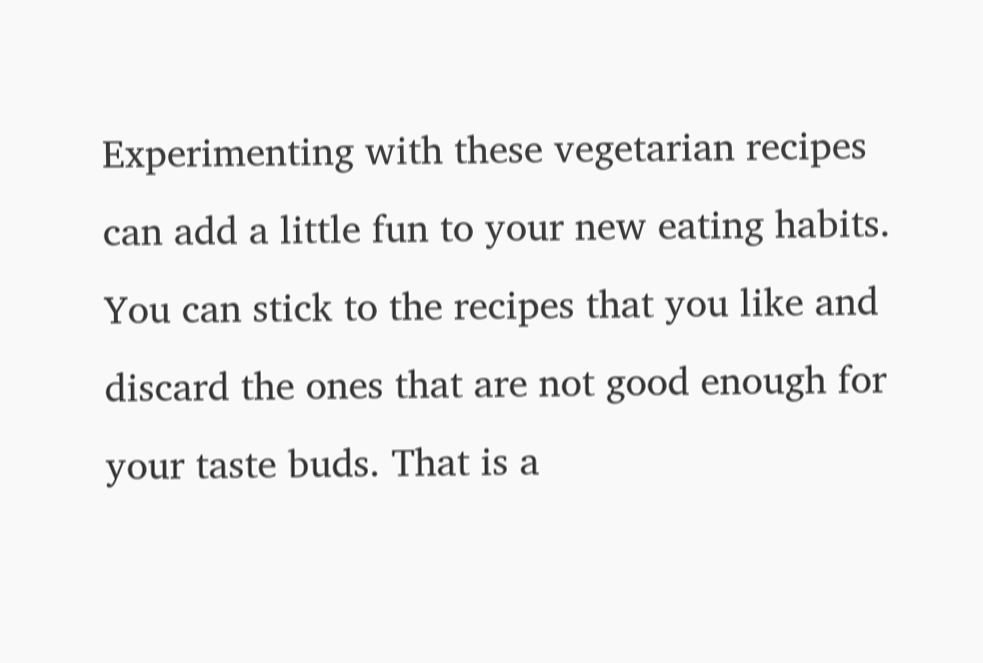Experimenting with these vegetarian recipes can add a little fun to your new eating habits. You can stick to the recipes that you like and discard the ones that are not good enough for your taste buds. That is a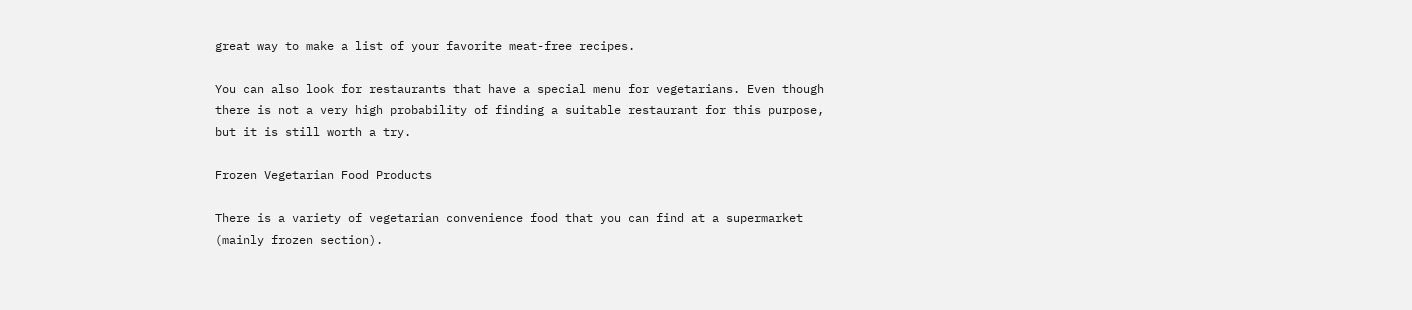great way to make a list of your favorite meat-free recipes.

You can also look for restaurants that have a special menu for vegetarians. Even though there is not a very high probability of finding a suitable restaurant for this purpose, but it is still worth a try.

Frozen Vegetarian Food Products

There is a variety of vegetarian convenience food that you can find at a supermarket (mainly frozen section).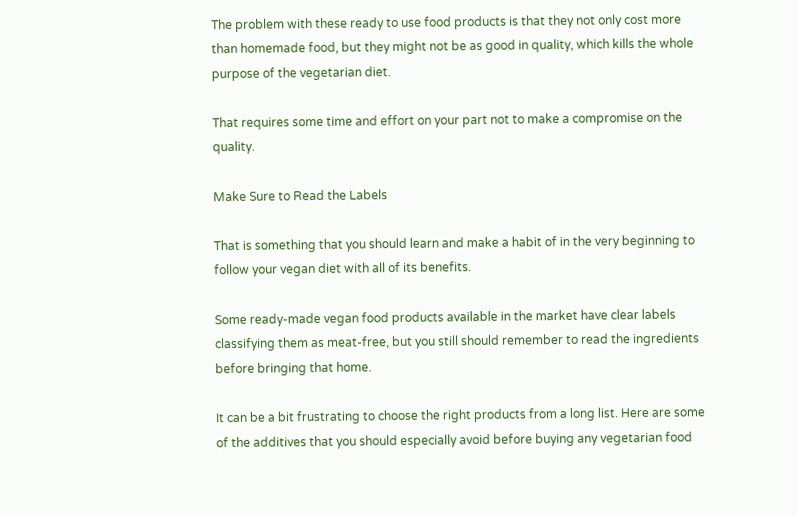The problem with these ready to use food products is that they not only cost more than homemade food, but they might not be as good in quality, which kills the whole purpose of the vegetarian diet.

That requires some time and effort on your part not to make a compromise on the quality.

Make Sure to Read the Labels

That is something that you should learn and make a habit of in the very beginning to follow your vegan diet with all of its benefits.

Some ready-made vegan food products available in the market have clear labels classifying them as meat-free, but you still should remember to read the ingredients before bringing that home.

It can be a bit frustrating to choose the right products from a long list. Here are some of the additives that you should especially avoid before buying any vegetarian food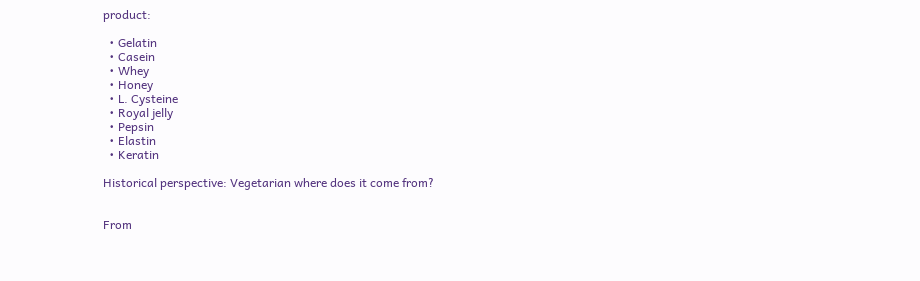product:

  • Gelatin
  • Casein
  • Whey
  • Honey
  • L. Cysteine
  • Royal jelly
  • Pepsin
  • Elastin
  • Keratin

Historical perspective: Vegetarian where does it come from?


From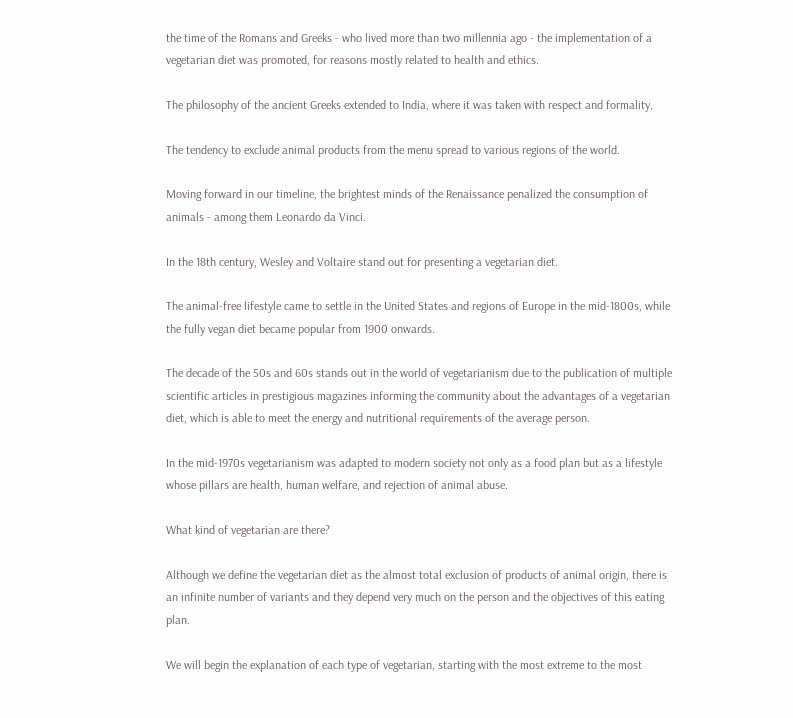the time of the Romans and Greeks - who lived more than two millennia ago - the implementation of a vegetarian diet was promoted, for reasons mostly related to health and ethics.

The philosophy of the ancient Greeks extended to India, where it was taken with respect and formality.

The tendency to exclude animal products from the menu spread to various regions of the world.

Moving forward in our timeline, the brightest minds of the Renaissance penalized the consumption of animals - among them Leonardo da Vinci.

In the 18th century, Wesley and Voltaire stand out for presenting a vegetarian diet.

The animal-free lifestyle came to settle in the United States and regions of Europe in the mid-1800s, while the fully vegan diet became popular from 1900 onwards.

The decade of the 50s and 60s stands out in the world of vegetarianism due to the publication of multiple scientific articles in prestigious magazines informing the community about the advantages of a vegetarian diet, which is able to meet the energy and nutritional requirements of the average person.

In the mid-1970s vegetarianism was adapted to modern society not only as a food plan but as a lifestyle whose pillars are health, human welfare, and rejection of animal abuse.

What kind of vegetarian are there?

Although we define the vegetarian diet as the almost total exclusion of products of animal origin, there is an infinite number of variants and they depend very much on the person and the objectives of this eating plan.

We will begin the explanation of each type of vegetarian, starting with the most extreme to the most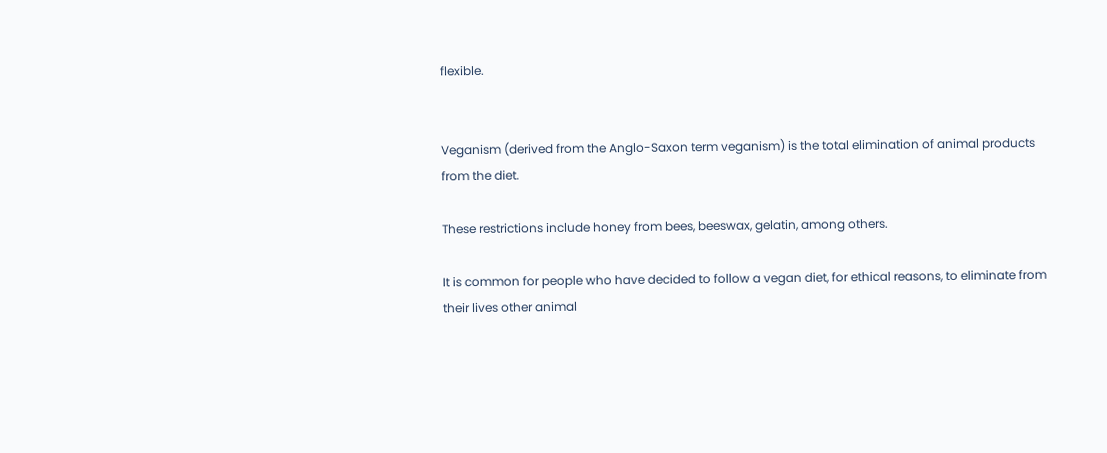flexible.


Veganism (derived from the Anglo-Saxon term veganism) is the total elimination of animal products from the diet.

These restrictions include honey from bees, beeswax, gelatin, among others.

It is common for people who have decided to follow a vegan diet, for ethical reasons, to eliminate from their lives other animal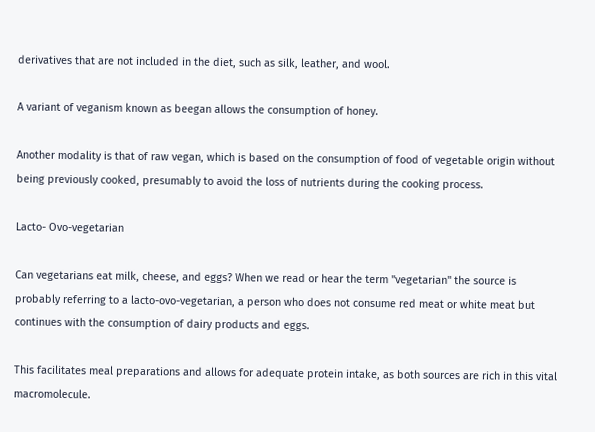derivatives that are not included in the diet, such as silk, leather, and wool.

A variant of veganism known as beegan allows the consumption of honey.

Another modality is that of raw vegan, which is based on the consumption of food of vegetable origin without being previously cooked, presumably to avoid the loss of nutrients during the cooking process.

Lacto- Ovo-vegetarian

Can vegetarians eat milk, cheese, and eggs? When we read or hear the term "vegetarian" the source is probably referring to a lacto-ovo-vegetarian, a person who does not consume red meat or white meat but continues with the consumption of dairy products and eggs.

This facilitates meal preparations and allows for adequate protein intake, as both sources are rich in this vital macromolecule.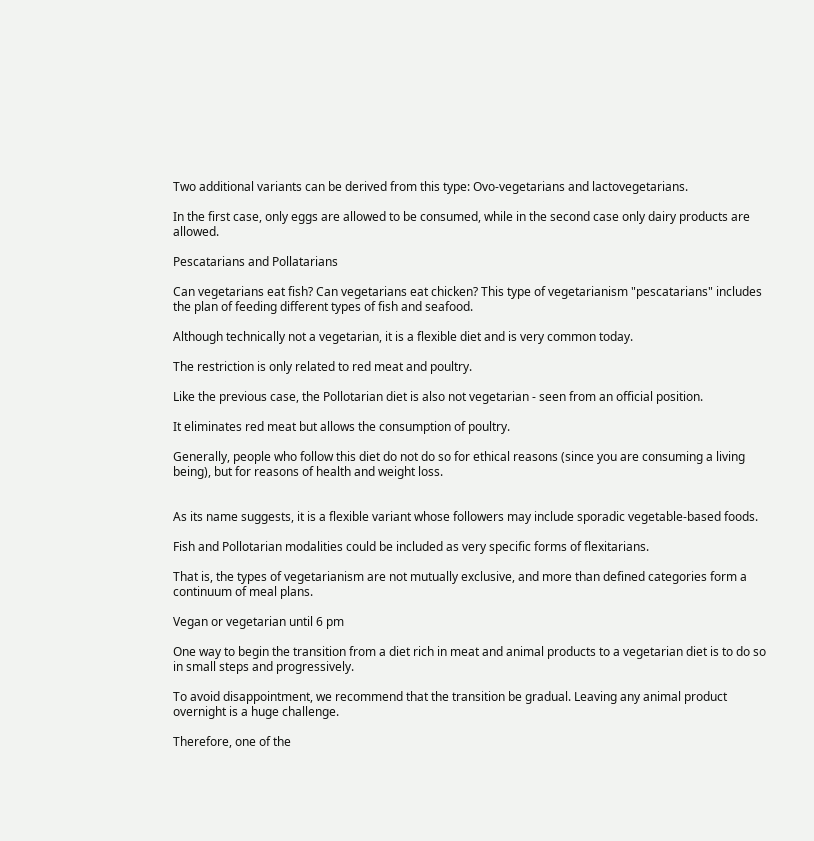Two additional variants can be derived from this type: Ovo-vegetarians and lactovegetarians.

In the first case, only eggs are allowed to be consumed, while in the second case only dairy products are allowed.

Pescatarians and Pollatarians

Can vegetarians eat fish? Can vegetarians eat chicken? This type of vegetarianism "pescatarians" includes the plan of feeding different types of fish and seafood.

Although technically not a vegetarian, it is a flexible diet and is very common today.

The restriction is only related to red meat and poultry.

Like the previous case, the Pollotarian diet is also not vegetarian - seen from an official position.

It eliminates red meat but allows the consumption of poultry.

Generally, people who follow this diet do not do so for ethical reasons (since you are consuming a living being), but for reasons of health and weight loss.


As its name suggests, it is a flexible variant whose followers may include sporadic vegetable-based foods.

Fish and Pollotarian modalities could be included as very specific forms of flexitarians.

That is, the types of vegetarianism are not mutually exclusive, and more than defined categories form a continuum of meal plans.

Vegan or vegetarian until 6 pm

One way to begin the transition from a diet rich in meat and animal products to a vegetarian diet is to do so in small steps and progressively.

To avoid disappointment, we recommend that the transition be gradual. Leaving any animal product overnight is a huge challenge.

Therefore, one of the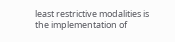least restrictive modalities is the implementation of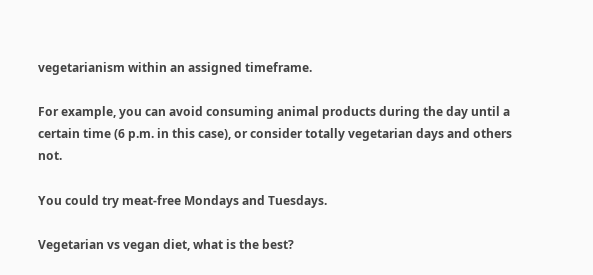vegetarianism within an assigned timeframe.

For example, you can avoid consuming animal products during the day until a certain time (6 p.m. in this case), or consider totally vegetarian days and others not.

You could try meat-free Mondays and Tuesdays.

Vegetarian vs vegan diet, what is the best?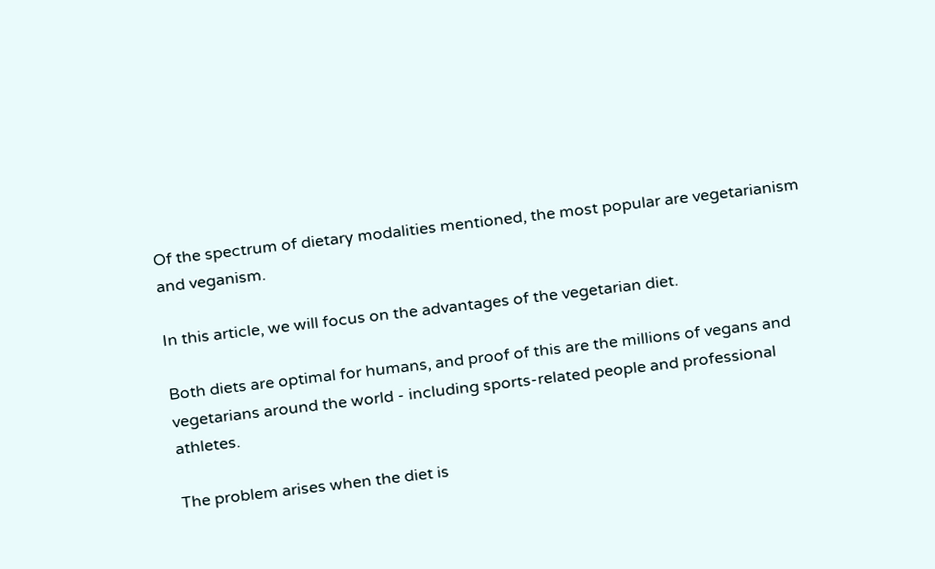Of the spectrum of dietary modalities mentioned, the most popular are vegetarianism and veganism.

In this article, we will focus on the advantages of the vegetarian diet.

Both diets are optimal for humans, and proof of this are the millions of vegans and vegetarians around the world - including sports-related people and professional athletes.

The problem arises when the diet is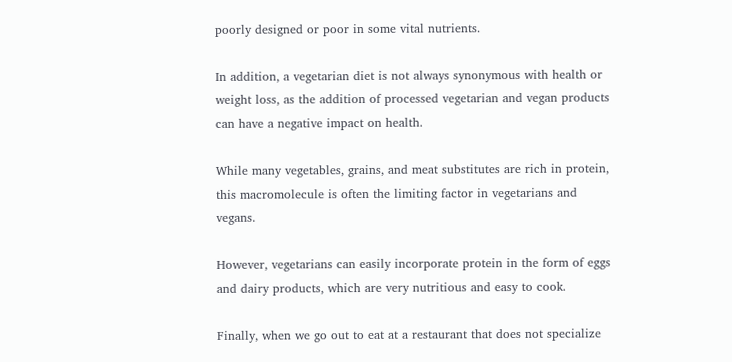poorly designed or poor in some vital nutrients.

In addition, a vegetarian diet is not always synonymous with health or weight loss, as the addition of processed vegetarian and vegan products can have a negative impact on health.

While many vegetables, grains, and meat substitutes are rich in protein, this macromolecule is often the limiting factor in vegetarians and vegans.

However, vegetarians can easily incorporate protein in the form of eggs and dairy products, which are very nutritious and easy to cook.

Finally, when we go out to eat at a restaurant that does not specialize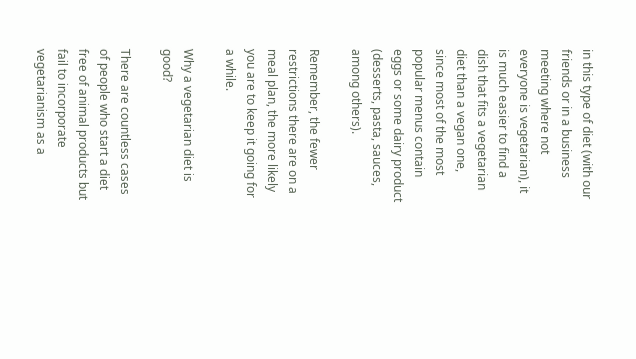in this type of diet (with our friends or in a business meeting where not everyone is vegetarian), it is much easier to find a dish that fits a vegetarian diet than a vegan one, since most of the most popular menus contain eggs or some dairy product (desserts, pasta, sauces, among others).

Remember, the fewer restrictions there are on a meal plan, the more likely you are to keep it going for a while.

Why a vegetarian diet is good?

There are countless cases of people who start a diet free of animal products but fail to incorporate vegetarianism as a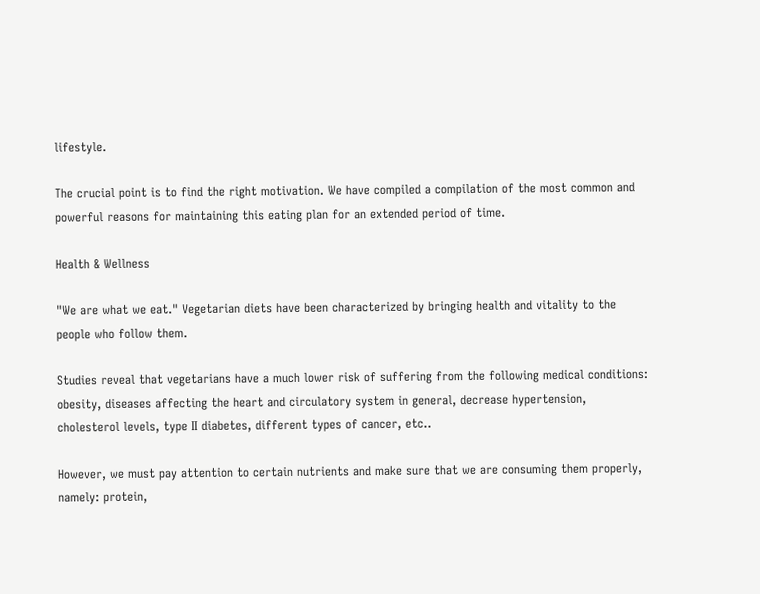lifestyle.

The crucial point is to find the right motivation. We have compiled a compilation of the most common and powerful reasons for maintaining this eating plan for an extended period of time.

Health & Wellness

"We are what we eat." Vegetarian diets have been characterized by bringing health and vitality to the people who follow them.

Studies reveal that vegetarians have a much lower risk of suffering from the following medical conditions: obesity, diseases affecting the heart and circulatory system in general, decrease hypertension, cholesterol levels, type II diabetes, different types of cancer, etc..

However, we must pay attention to certain nutrients and make sure that we are consuming them properly, namely: protein,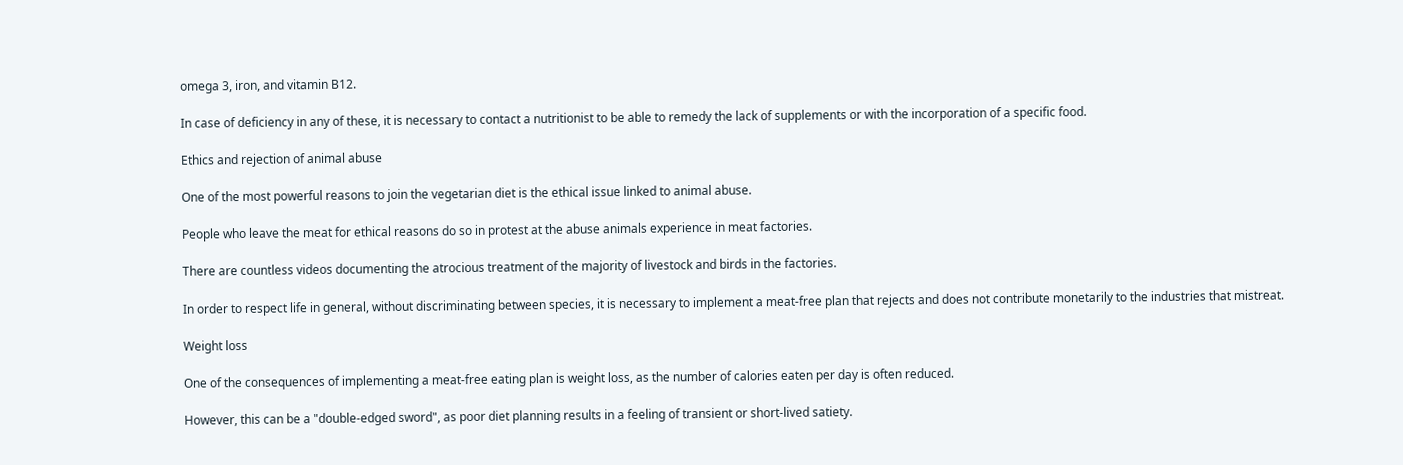omega 3, iron, and vitamin B12.

In case of deficiency in any of these, it is necessary to contact a nutritionist to be able to remedy the lack of supplements or with the incorporation of a specific food.

Ethics and rejection of animal abuse

One of the most powerful reasons to join the vegetarian diet is the ethical issue linked to animal abuse.

People who leave the meat for ethical reasons do so in protest at the abuse animals experience in meat factories.

There are countless videos documenting the atrocious treatment of the majority of livestock and birds in the factories.

In order to respect life in general, without discriminating between species, it is necessary to implement a meat-free plan that rejects and does not contribute monetarily to the industries that mistreat.

Weight loss

One of the consequences of implementing a meat-free eating plan is weight loss, as the number of calories eaten per day is often reduced.

However, this can be a "double-edged sword", as poor diet planning results in a feeling of transient or short-lived satiety.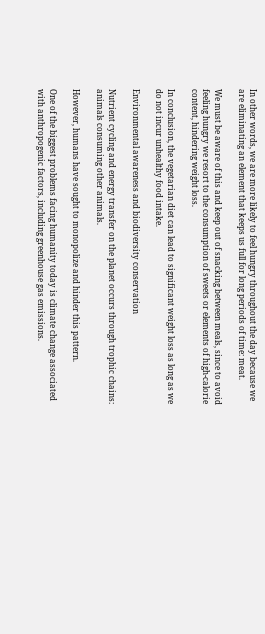In other words, we are more likely to feel hungry throughout the day because we are eliminating an element that keeps us full for long periods of time: meat.

We must be aware of this and keep out of snacking between meals, since to avoid feeling hungry we resort to the consumption of sweets or elements of high-calorie content, hindering weight loss.

In conclusion, the vegetarian diet can lead to significant weight loss as long as we do not incur unhealthy food intake.

Environmental awareness and biodiversity conservation

Nutrient cycling and energy transfer on the planet occurs through trophic chains: animals consuming other animals.

However, humans have sought to monopolize and hinder this pattern.

One of the biggest problems facing humanity today is climate change associated with anthropogenic factors, including greenhouse gas emissions.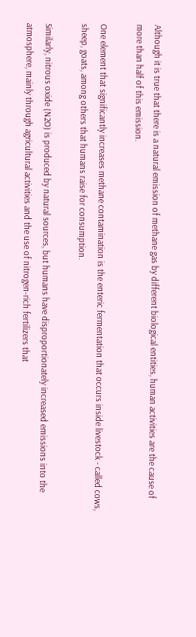Although it is true that there is a natural emission of methane gas by different biological entities, human activities are the cause of more than half of this emission.

One element that significantly increases methane contamination is the enteric fermentation that occurs inside livestock - called cows, sheep, goats, among others that humans raise for consumption.

Similarly, nitrous oxide (N2O) is produced by natural sources, but humans have disproportionately increased emissions into the atmosphere, mainly through agricultural activities and the use of nitrogen-rich fertilizers that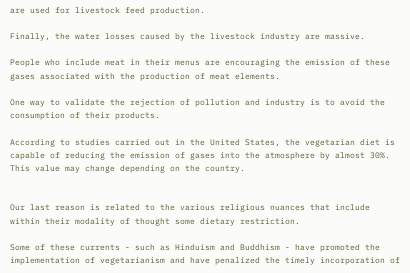are used for livestock feed production.

Finally, the water losses caused by the livestock industry are massive.

People who include meat in their menus are encouraging the emission of these gases associated with the production of meat elements.

One way to validate the rejection of pollution and industry is to avoid the consumption of their products.

According to studies carried out in the United States, the vegetarian diet is capable of reducing the emission of gases into the atmosphere by almost 30%. This value may change depending on the country.


Our last reason is related to the various religious nuances that include within their modality of thought some dietary restriction.

Some of these currents - such as Hinduism and Buddhism - have promoted the implementation of vegetarianism and have penalized the timely incorporation of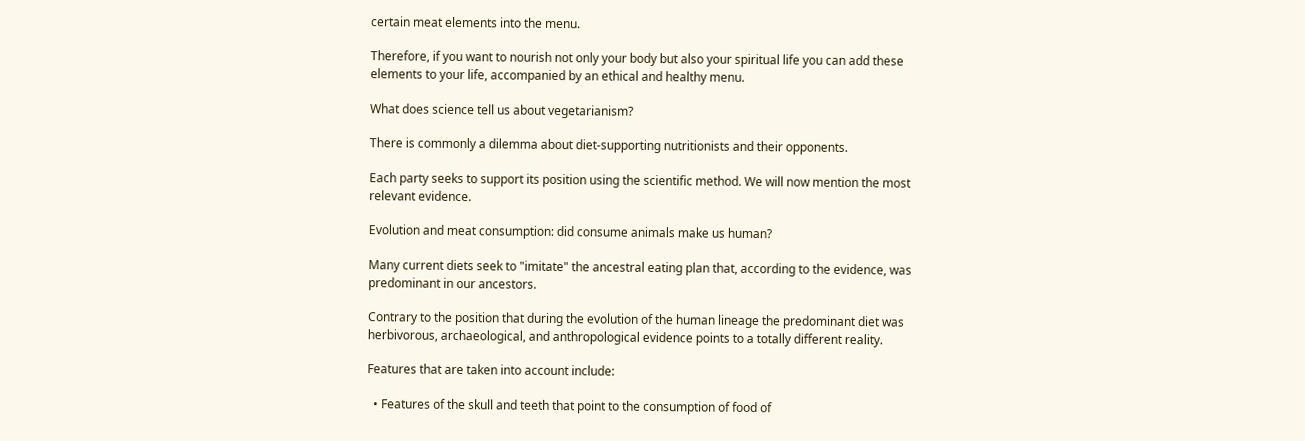certain meat elements into the menu.

Therefore, if you want to nourish not only your body but also your spiritual life you can add these elements to your life, accompanied by an ethical and healthy menu.

What does science tell us about vegetarianism?

There is commonly a dilemma about diet-supporting nutritionists and their opponents.

Each party seeks to support its position using the scientific method. We will now mention the most relevant evidence.

Evolution and meat consumption: did consume animals make us human?

Many current diets seek to "imitate" the ancestral eating plan that, according to the evidence, was predominant in our ancestors.

Contrary to the position that during the evolution of the human lineage the predominant diet was herbivorous, archaeological, and anthropological evidence points to a totally different reality.

Features that are taken into account include:

  • Features of the skull and teeth that point to the consumption of food of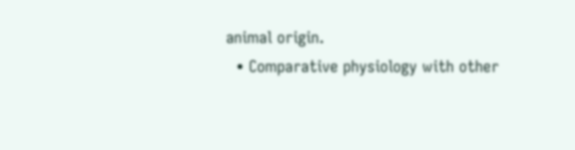animal origin.
  • Comparative physiology with other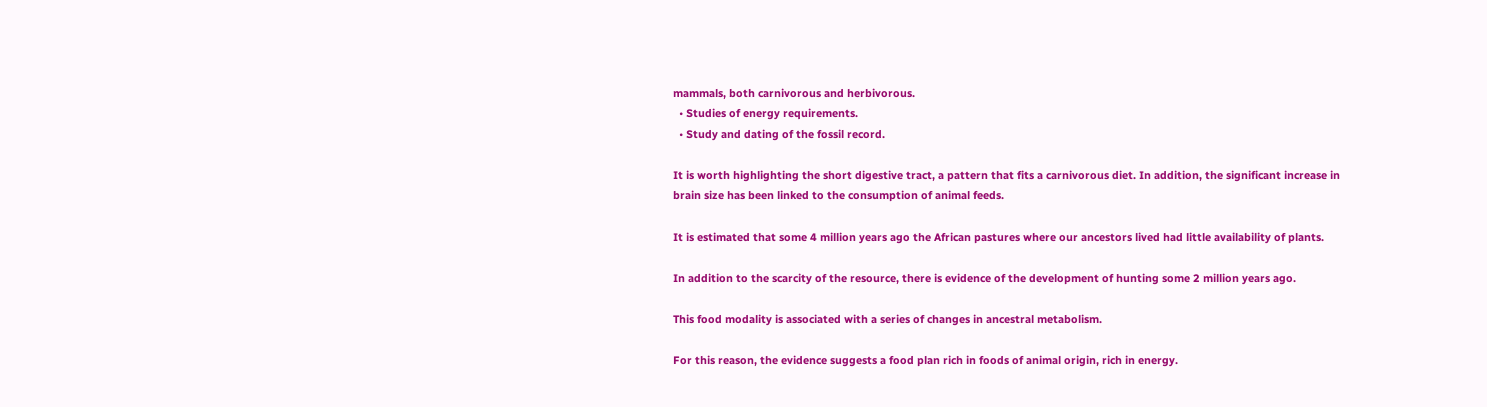mammals, both carnivorous and herbivorous.
  • Studies of energy requirements.
  • Study and dating of the fossil record.

It is worth highlighting the short digestive tract, a pattern that fits a carnivorous diet. In addition, the significant increase in brain size has been linked to the consumption of animal feeds.

It is estimated that some 4 million years ago the African pastures where our ancestors lived had little availability of plants.

In addition to the scarcity of the resource, there is evidence of the development of hunting some 2 million years ago.

This food modality is associated with a series of changes in ancestral metabolism.

For this reason, the evidence suggests a food plan rich in foods of animal origin, rich in energy.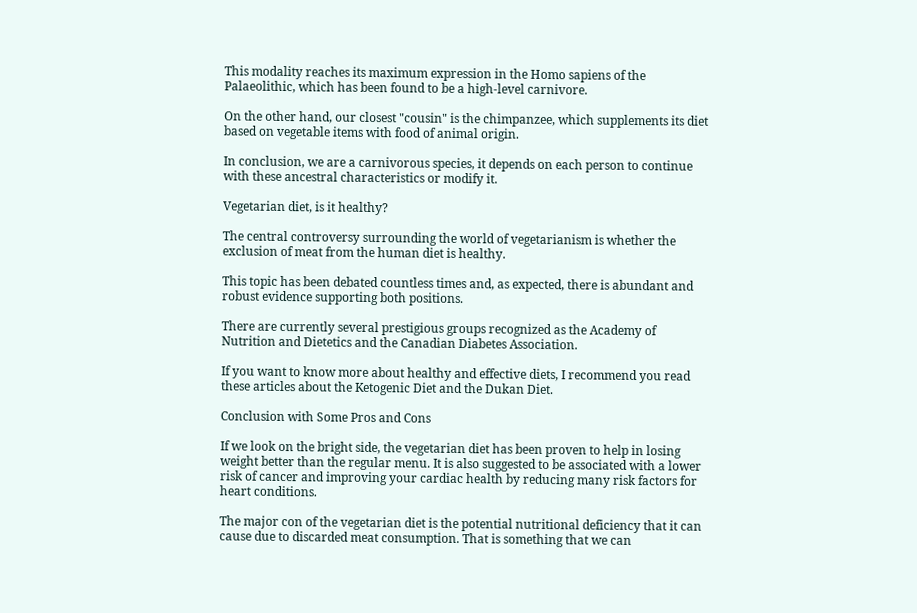This modality reaches its maximum expression in the Homo sapiens of the Palaeolithic, which has been found to be a high-level carnivore.

On the other hand, our closest "cousin" is the chimpanzee, which supplements its diet based on vegetable items with food of animal origin.

In conclusion, we are a carnivorous species, it depends on each person to continue with these ancestral characteristics or modify it.

Vegetarian diet, is it healthy?

The central controversy surrounding the world of vegetarianism is whether the exclusion of meat from the human diet is healthy.

This topic has been debated countless times and, as expected, there is abundant and robust evidence supporting both positions.

There are currently several prestigious groups recognized as the Academy of Nutrition and Dietetics and the Canadian Diabetes Association.

If you want to know more about healthy and effective diets, I recommend you read these articles about the Ketogenic Diet and the Dukan Diet.

Conclusion with Some Pros and Cons

If we look on the bright side, the vegetarian diet has been proven to help in losing weight better than the regular menu. It is also suggested to be associated with a lower risk of cancer and improving your cardiac health by reducing many risk factors for heart conditions.

The major con of the vegetarian diet is the potential nutritional deficiency that it can cause due to discarded meat consumption. That is something that we can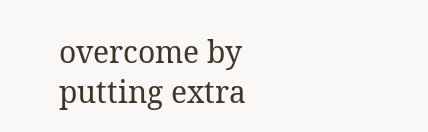overcome by putting extra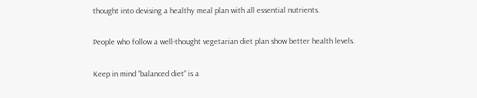thought into devising a healthy meal plan with all essential nutrients.

People who follow a well-thought vegetarian diet plan show better health levels.

Keep in mind “balanced diet” is a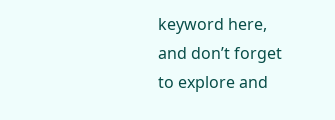keyword here, and don’t forget to explore and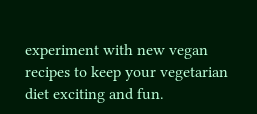experiment with new vegan recipes to keep your vegetarian diet exciting and fun.